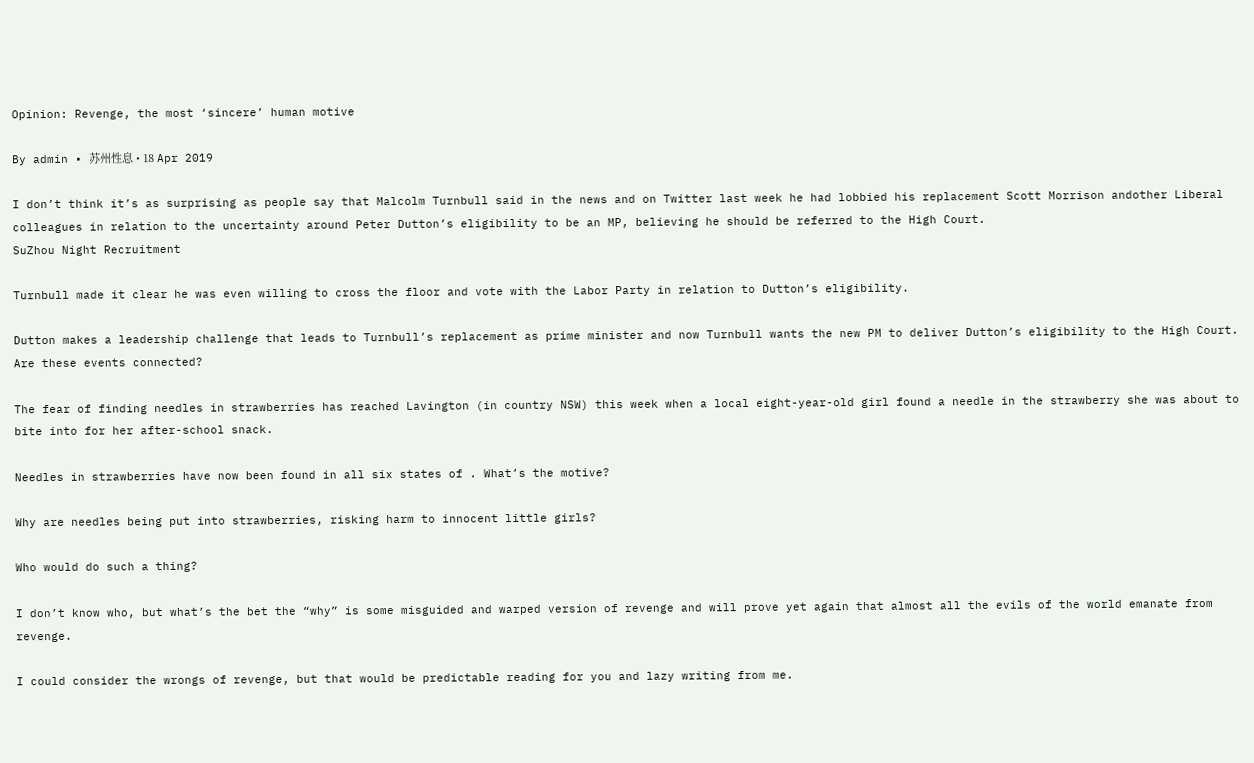Opinion: Revenge, the most ‘sincere’ human motive

By admin • 苏州性息 • 18 Apr 2019

I don’t think it’s as surprising as people say that Malcolm Turnbull said in the news and on Twitter last week he had lobbied his replacement Scott Morrison andother Liberal colleagues in relation to the uncertainty around Peter Dutton’s eligibility to be an MP, believing he should be referred to the High Court.
SuZhou Night Recruitment

Turnbull made it clear he was even willing to cross the floor and vote with the Labor Party in relation to Dutton’s eligibility.

Dutton makes a leadership challenge that leads to Turnbull’s replacement as prime minister and now Turnbull wants the new PM to deliver Dutton’s eligibility to the High Court. Are these events connected?

The fear of finding needles in strawberries has reached Lavington (in country NSW) this week when a local eight-year-old girl found a needle in the strawberry she was about to bite into for her after-school snack.

Needles in strawberries have now been found in all six states of . What’s the motive?

Why are needles being put into strawberries, risking harm to innocent little girls?

Who would do such a thing?

I don’t know who, but what’s the bet the “why” is some misguided and warped version of revenge and will prove yet again that almost all the evils of the world emanate from revenge.

I could consider the wrongs of revenge, but that would be predictable reading for you and lazy writing from me.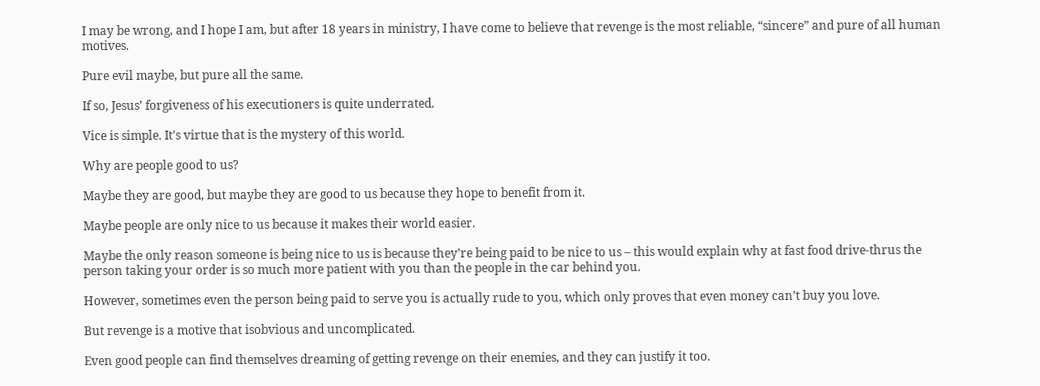I may be wrong, and I hope I am, but after 18 years in ministry, I have come to believe that revenge is the most reliable, “sincere” and pure of all human motives.

Pure evil maybe, but pure all the same.

If so, Jesus’ forgiveness of his executioners is quite underrated.

Vice is simple. It’s virtue that is the mystery of this world.

Why are people good to us?

Maybe they are good, but maybe they are good to us because they hope to benefit from it.

Maybe people are only nice to us because it makes their world easier.

Maybe the only reason someone is being nice to us is because they’re being paid to be nice to us – this would explain why at fast food drive-thrus the person taking your order is so much more patient with you than the people in the car behind you.

However, sometimes even the person being paid to serve you is actually rude to you, which only proves that even money can’t buy you love.

But revenge is a motive that isobvious and uncomplicated.

Even good people can find themselves dreaming of getting revenge on their enemies, and they can justify it too.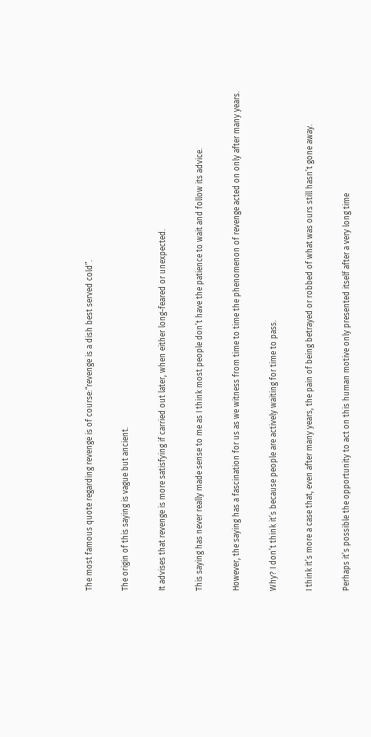The most famous quote regarding revenge is of course:“revenge is a dish best served cold”.

The origin of this saying is vague but ancient.

It advises that revenge is more satisfying if carried out later, when either long-feared or unexpected.

This saying has never really made sense to me as I think most people don’t have the patience to wait and follow its advice.

However, the saying has a fascination for us as we witness from time to time the phenomenon of revenge acted on only after many years.

Why? I don’t think it’s because people are actively waiting for time to pass.

I think it’s more a case that, even after many years, the pain of being betrayed or robbed of what was ours still hasn’t gone away.

Perhaps it’s possible the opportunity to act on this human motive only presented itself after a very long time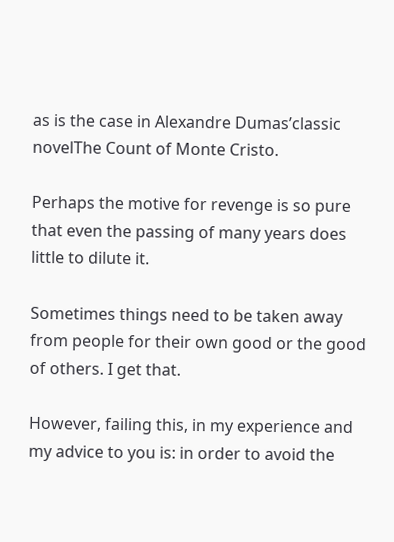as is the case in Alexandre Dumas’classic novelThe Count of Monte Cristo.

Perhaps the motive for revenge is so pure that even the passing of many years does little to dilute it.

Sometimes things need to be taken away from people for their own good or the good of others. I get that.

However, failing this, in my experience and my advice to you is: in order to avoid the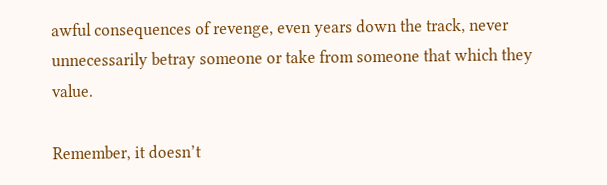awful consequences of revenge, even years down the track, never unnecessarily betray someone or take from someone that which they value.

Remember, it doesn’t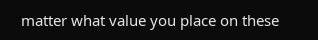matter what value you place on these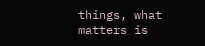things, what matters is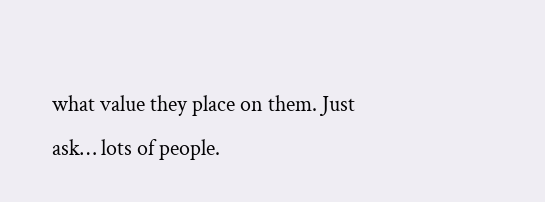what value they place on them. Just ask… lots of people.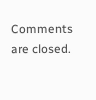Comments are closed.